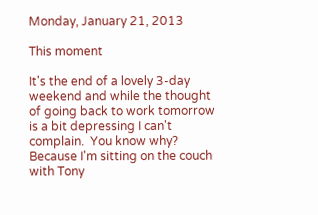Monday, January 21, 2013

This moment

It's the end of a lovely 3-day weekend and while the thought of going back to work tomorrow is a bit depressing I can't complain.  You know why?  Because I'm sitting on the couch with Tony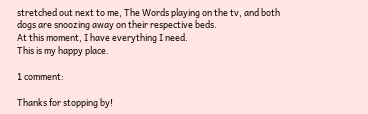stretched out next to me, The Words playing on the tv, and both dogs are snoozing away on their respective beds.
At this moment, I have everything I need.
This is my happy place.

1 comment:

Thanks for stopping by!